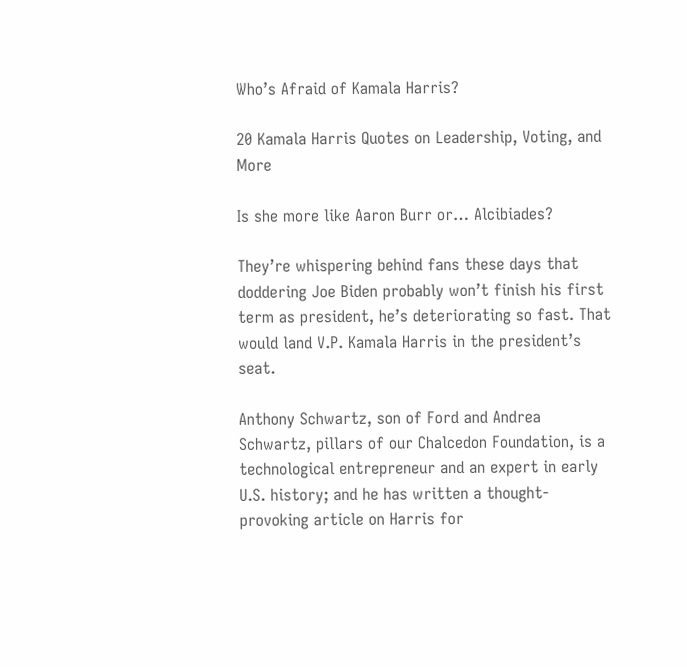Who’s Afraid of Kamala Harris?

20 Kamala Harris Quotes on Leadership, Voting, and More

Is she more like Aaron Burr or… Alcibiades?

They’re whispering behind fans these days that doddering Joe Biden probably won’t finish his first term as president, he’s deteriorating so fast. That would land V.P. Kamala Harris in the president’s seat.

Anthony Schwartz, son of Ford and Andrea Schwartz, pillars of our Chalcedon Foundation, is a technological entrepreneur and an expert in early U.S. history; and he has written a thought-provoking article on Harris for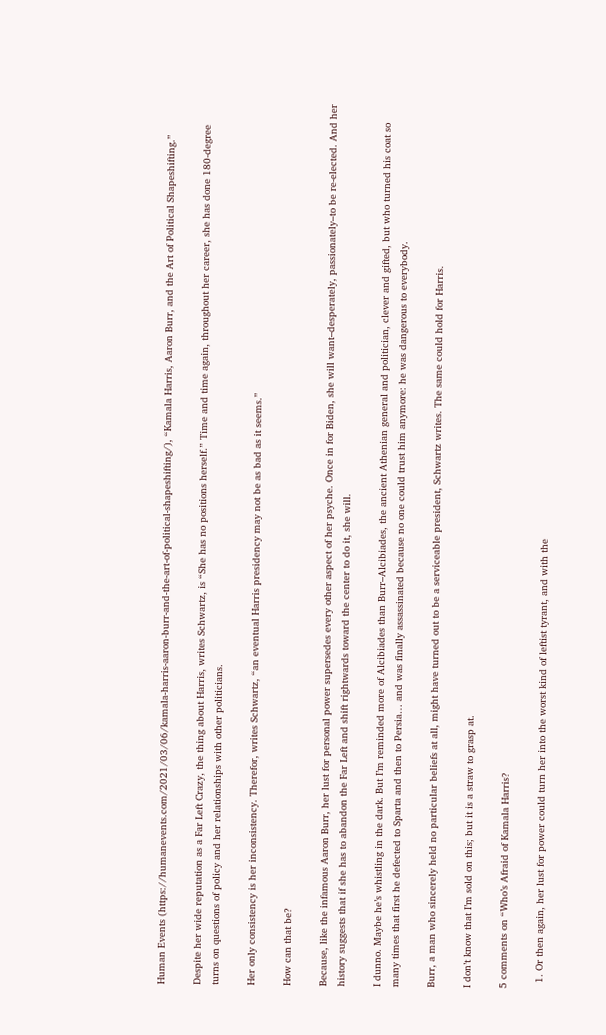Human Events (https://humanevents.com/2021/03/06/kamala-harris-aaron-burr-and-the-art-of-political-shapeshifting/), “Kamala Harris, Aaron Burr, and the Art of Political Shapeshifting.”

Despite her wide reputation as a Far Left Crazy, the thing about Harris, writes Schwartz, is “She has no positions herself.” Time and time again, throughout her career, she has done 180-degree turns on questions of policy and her relationships with other politicians.

Her only consistency is her inconsistency. Therefor, writes Schwartz, “an eventual Harris presidency may not be as bad as it seems.”

How can that be?

Because, like the infamous Aaron Burr, her lust for personal power supersedes every other aspect of her psyche. Once in for Biden, she will want–desperately, passionately–to be re-elected. And her history suggests that if she has to abandon the Far Left and shift rightwards toward the center to do it, she will.

I dunno. Maybe he’s whistling in the dark. But I’m reminded more of Alcibiades than Burr–Alcibiades, the ancient Athenian general and politician, clever and gifted, but who turned his coat so many times that first he defected to Sparta and then to Persia… and was finally assassinated because no one could trust him anymore: he was dangerous to everybody.

Burr, a man who sincerely held no particular beliefs at all, might have turned out to be a serviceable president, Schwartz writes. The same could hold for Harris.

I don’t know that I’m sold on this; but it is a straw to grasp at.

5 comments on “Who’s Afraid of Kamala Harris?

  1. Or then again, her lust for power could turn her into the worst kind of leftist tyrant, and with the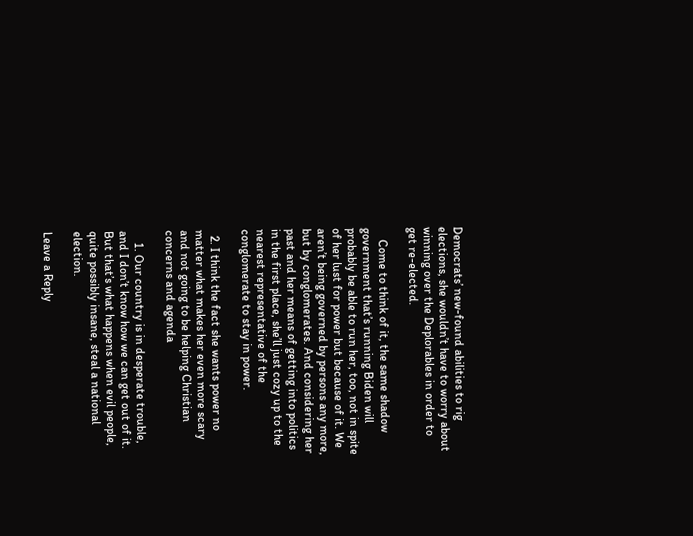Democrats’ new-found abilities to rig elections, she wouldn’t have to worry about winning over the Deplorables in order to get re-elected.

    Come to think of it, the same shadow government that’s running Biden will probably be able to run her, too, not in spite of her lust for power but because of it. We aren’t being governed by persons any more, but by conglomerates. And considering her past and her means of getting into politics in the first place, she’ll just cozy up to the nearest representative of the conglomerate to stay in power.

  2. I think the fact she wants power no matter what makes her even more scary and not going to be helping Christian concerns and agenda

    1. Our country is in desperate trouble, and I don’t know how we can get out of it. But that’s what happens when evil people, quite possibly insane, steal a national election.

Leave a Reply